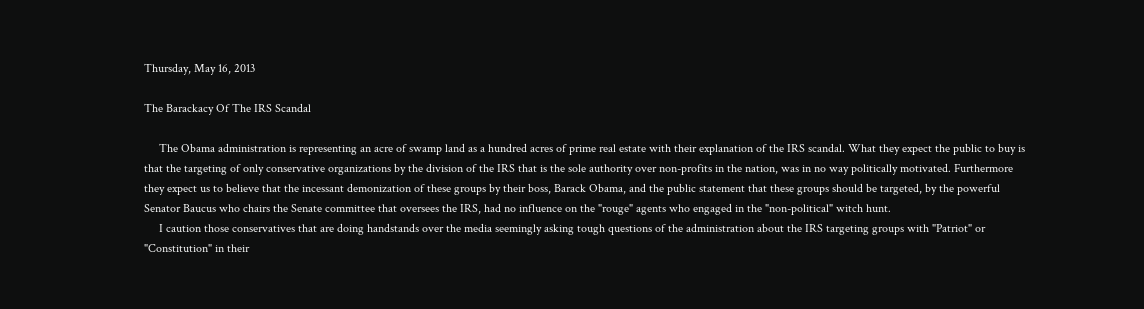Thursday, May 16, 2013

The Barackacy Of The IRS Scandal

     The Obama administration is representing an acre of swamp land as a hundred acres of prime real estate with their explanation of the IRS scandal. What they expect the public to buy is that the targeting of only conservative organizations by the division of the IRS that is the sole authority over non-profits in the nation, was in no way politically motivated. Furthermore they expect us to believe that the incessant demonization of these groups by their boss, Barack Obama, and the public statement that these groups should be targeted, by the powerful Senator Baucus who chairs the Senate committee that oversees the IRS, had no influence on the "rouge" agents who engaged in the "non-political" witch hunt.
     I caution those conservatives that are doing handstands over the media seemingly asking tough questions of the administration about the IRS targeting groups with "Patriot" or "Constitution" in their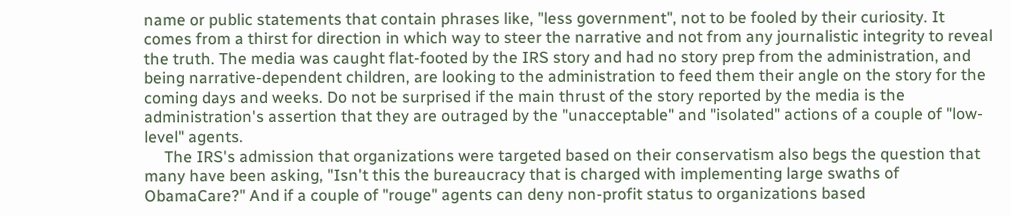name or public statements that contain phrases like, "less government", not to be fooled by their curiosity. It comes from a thirst for direction in which way to steer the narrative and not from any journalistic integrity to reveal the truth. The media was caught flat-footed by the IRS story and had no story prep from the administration, and being narrative-dependent children, are looking to the administration to feed them their angle on the story for the coming days and weeks. Do not be surprised if the main thrust of the story reported by the media is the administration's assertion that they are outraged by the "unacceptable" and "isolated" actions of a couple of "low-level" agents.
     The IRS's admission that organizations were targeted based on their conservatism also begs the question that many have been asking, "Isn't this the bureaucracy that is charged with implementing large swaths of ObamaCare?" And if a couple of "rouge" agents can deny non-profit status to organizations based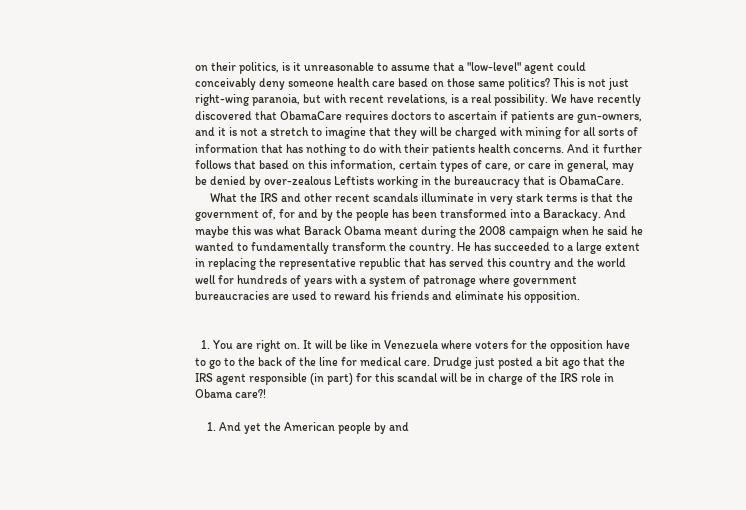on their politics, is it unreasonable to assume that a "low-level" agent could conceivably deny someone health care based on those same politics? This is not just right-wing paranoia, but with recent revelations, is a real possibility. We have recently discovered that ObamaCare requires doctors to ascertain if patients are gun-owners, and it is not a stretch to imagine that they will be charged with mining for all sorts of information that has nothing to do with their patients health concerns. And it further follows that based on this information, certain types of care, or care in general, may be denied by over-zealous Leftists working in the bureaucracy that is ObamaCare.
     What the IRS and other recent scandals illuminate in very stark terms is that the government of, for and by the people has been transformed into a Barackacy. And maybe this was what Barack Obama meant during the 2008 campaign when he said he wanted to fundamentally transform the country. He has succeeded to a large extent in replacing the representative republic that has served this country and the world well for hundreds of years with a system of patronage where government bureaucracies are used to reward his friends and eliminate his opposition.


  1. You are right on. It will be like in Venezuela where voters for the opposition have to go to the back of the line for medical care. Drudge just posted a bit ago that the IRS agent responsible (in part) for this scandal will be in charge of the IRS role in Obama care?!

    1. And yet the American people by and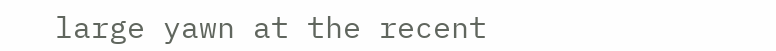large yawn at the recent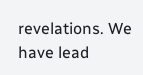revelations. We have lead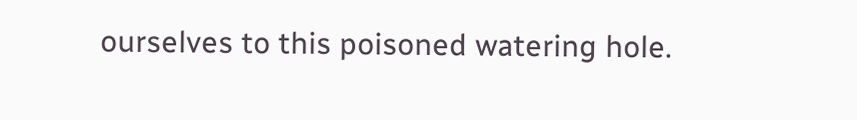ourselves to this poisoned watering hole.